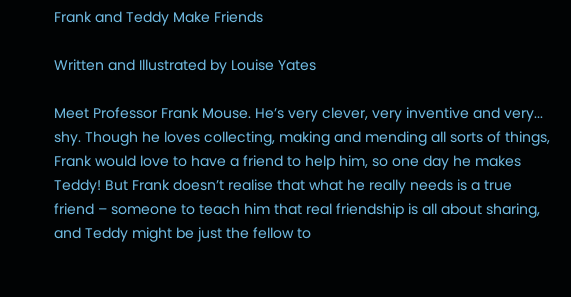Frank and Teddy Make Friends

Written and Illustrated by Louise Yates

Meet Professor Frank Mouse. He’s very clever, very inventive and very... shy. Though he loves collecting, making and mending all sorts of things, Frank would love to have a friend to help him, so one day he makes Teddy! But Frank doesn’t realise that what he really needs is a true friend – someone to teach him that real friendship is all about sharing, and Teddy might be just the fellow to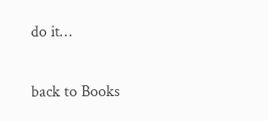do it…

back to Books